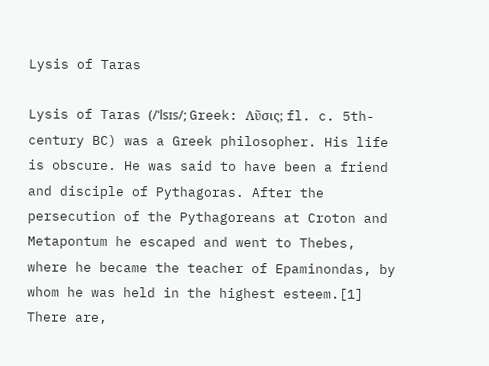Lysis of Taras

Lysis of Taras (/ˈlsɪs/; Greek: Λῦσις; fl. c. 5th-century BC) was a Greek philosopher. His life is obscure. He was said to have been a friend and disciple of Pythagoras. After the persecution of the Pythagoreans at Croton and Metapontum he escaped and went to Thebes, where he became the teacher of Epaminondas, by whom he was held in the highest esteem.[1] There are,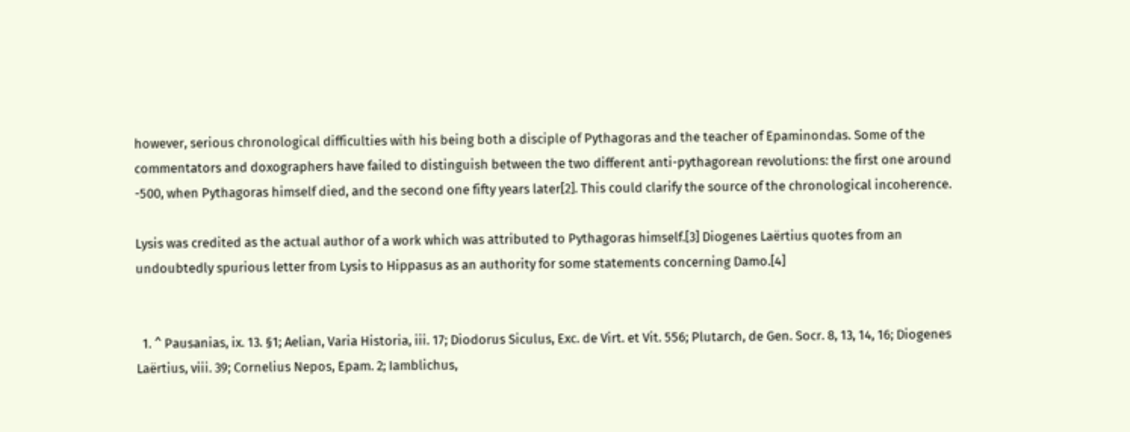however, serious chronological difficulties with his being both a disciple of Pythagoras and the teacher of Epaminondas. Some of the commentators and doxographers have failed to distinguish between the two different anti-pythagorean revolutions: the first one around -500, when Pythagoras himself died, and the second one fifty years later[2]. This could clarify the source of the chronological incoherence.

Lysis was credited as the actual author of a work which was attributed to Pythagoras himself.[3] Diogenes Laërtius quotes from an undoubtedly spurious letter from Lysis to Hippasus as an authority for some statements concerning Damo.[4]


  1. ^ Pausanias, ix. 13. §1; Aelian, Varia Historia, iii. 17; Diodorus Siculus, Exc. de Virt. et Vit. 556; Plutarch, de Gen. Socr. 8, 13, 14, 16; Diogenes Laërtius, viii. 39; Cornelius Nepos, Epam. 2; Iamblichus,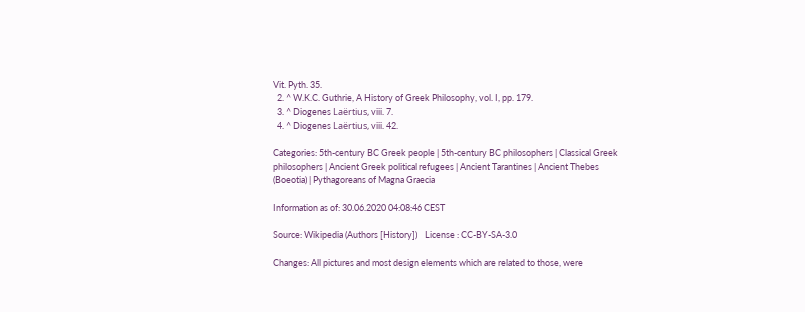Vit. Pyth. 35.
  2. ^ W.K.C. Guthrie, A History of Greek Philosophy, vol. I, pp. 179.
  3. ^ Diogenes Laërtius, viii. 7.
  4. ^ Diogenes Laërtius, viii. 42.

Categories: 5th-century BC Greek people | 5th-century BC philosophers | Classical Greek philosophers | Ancient Greek political refugees | Ancient Tarantines | Ancient Thebes (Boeotia) | Pythagoreans of Magna Graecia

Information as of: 30.06.2020 04:08:46 CEST

Source: Wikipedia (Authors [History])    License : CC-BY-SA-3.0

Changes: All pictures and most design elements which are related to those, were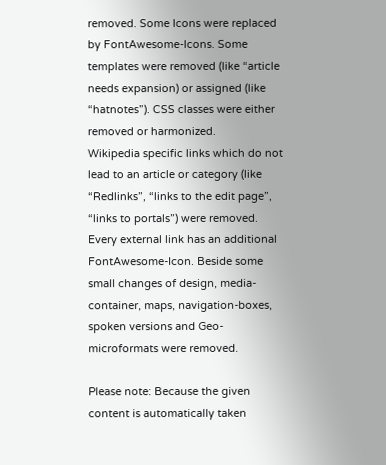removed. Some Icons were replaced by FontAwesome-Icons. Some templates were removed (like “article needs expansion) or assigned (like “hatnotes”). CSS classes were either removed or harmonized.
Wikipedia specific links which do not lead to an article or category (like “Redlinks”, “links to the edit page”, “links to portals”) were removed. Every external link has an additional FontAwesome-Icon. Beside some small changes of design, media-container, maps, navigation-boxes, spoken versions and Geo-microformats were removed.

Please note: Because the given content is automatically taken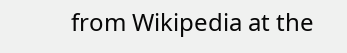from Wikipedia at the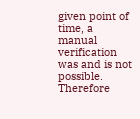given point of time, a manual verification was and is not possible. Therefore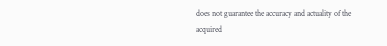does not guarantee the accuracy and actuality of the acquired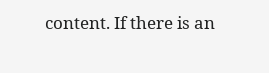content. If there is an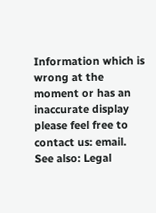Information which is wrong at the moment or has an inaccurate display please feel free to contact us: email.
See also: Legal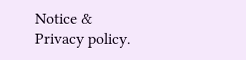Notice & Privacy policy.